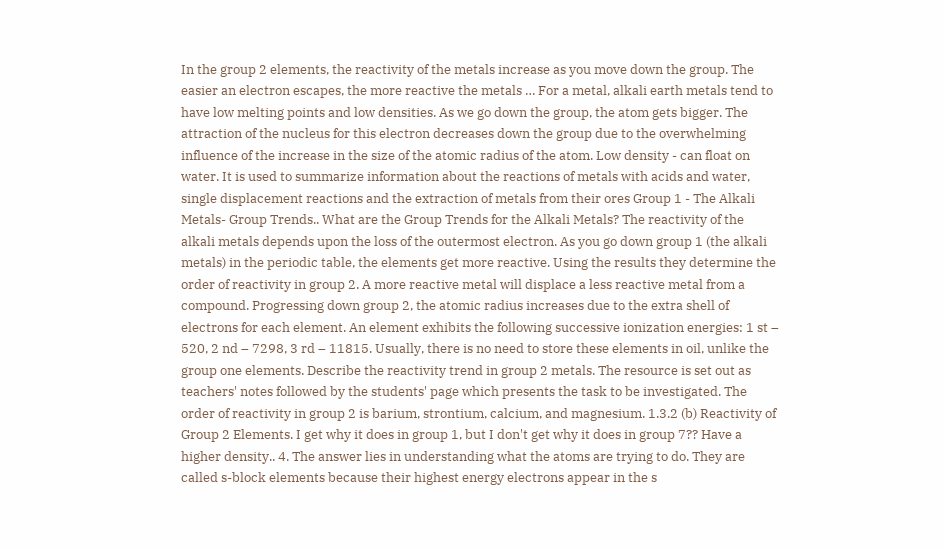In the group 2 elements, the reactivity of the metals increase as you move down the group. The easier an electron escapes, the more reactive the metals … For a metal, alkali earth metals tend to have low melting points and low densities. As we go down the group, the atom gets bigger. The attraction of the nucleus for this electron decreases down the group due to the overwhelming influence of the increase in the size of the atomic radius of the atom. Low density - can float on water. It is used to summarize information about the reactions of metals with acids and water, single displacement reactions and the extraction of metals from their ores Group 1 - The Alkali Metals- Group Trends.. What are the Group Trends for the Alkali Metals? The reactivity of the alkali metals depends upon the loss of the outermost electron. As you go down group 1 (the alkali metals) in the periodic table, the elements get more reactive. Using the results they determine the order of reactivity in group 2. A more reactive metal will displace a less reactive metal from a compound. Progressing down group 2, the atomic radius increases due to the extra shell of electrons for each element. An element exhibits the following successive ionization energies: 1 st – 520, 2 nd – 7298, 3 rd – 11815. Usually, there is no need to store these elements in oil, unlike the group one elements. Describe the reactivity trend in group 2 metals. The resource is set out as teachers' notes followed by the students' page which presents the task to be investigated. The order of reactivity in group 2 is barium, strontium, calcium, and magnesium. 1.3.2 (b) Reactivity of Group 2 Elements. I get why it does in group 1, but I don't get why it does in group 7?? Have a higher density.. 4. The answer lies in understanding what the atoms are trying to do. They are called s-block elements because their highest energy electrons appear in the s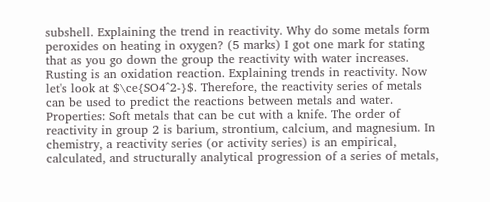subshell. Explaining the trend in reactivity. Why do some metals form peroxides on heating in oxygen? (5 marks) I got one mark for stating that as you go down the group the reactivity with water increases. Rusting is an oxidation reaction. Explaining trends in reactivity. Now let's look at $\ce{SO4^2-}$. Therefore, the reactivity series of metals can be used to predict the reactions between metals and water. Properties: Soft metals that can be cut with a knife. The order of reactivity in group 2 is barium, strontium, calcium, and magnesium. In chemistry, a reactivity series (or activity series) is an empirical, calculated, and structurally analytical progression of a series of metals,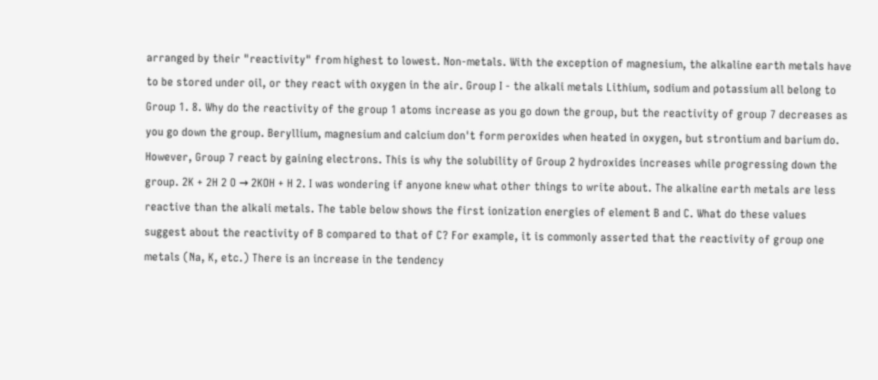arranged by their "reactivity" from highest to lowest. Non-metals. With the exception of magnesium, the alkaline earth metals have to be stored under oil, or they react with oxygen in the air. Group I - the alkali metals Lithium, sodium and potassium all belong to Group 1. 8. Why do the reactivity of the group 1 atoms increase as you go down the group, but the reactivity of group 7 decreases as you go down the group. Beryllium, magnesium and calcium don't form peroxides when heated in oxygen, but strontium and barium do. However, Group 7 react by gaining electrons. This is why the solubility of Group 2 hydroxides increases while progressing down the group. 2K + 2H 2 O → 2KOH + H 2. I was wondering if anyone knew what other things to write about. The alkaline earth metals are less reactive than the alkali metals. The table below shows the first ionization energies of element B and C. What do these values suggest about the reactivity of B compared to that of C? For example, it is commonly asserted that the reactivity of group one metals (Na, K, etc.) There is an increase in the tendency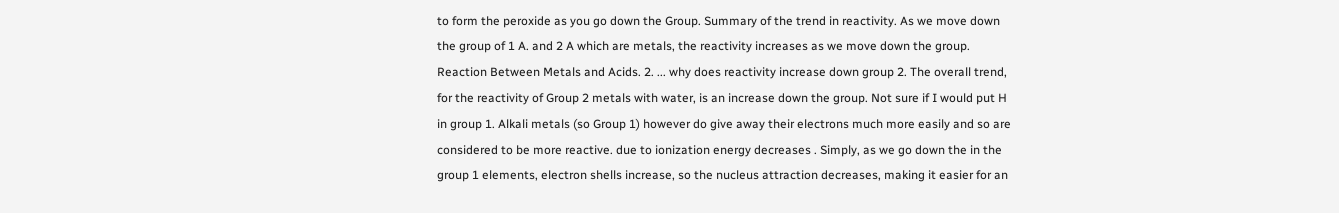to form the peroxide as you go down the Group. Summary of the trend in reactivity. As we move down the group of 1 A. and 2 A which are metals, the reactivity increases as we move down the group. Reaction Between Metals and Acids. 2. ... why does reactivity increase down group 2. The overall trend, for the reactivity of Group 2 metals with water, is an increase down the group. Not sure if I would put H in group 1. Alkali metals (so Group 1) however do give away their electrons much more easily and so are considered to be more reactive. due to ionization energy decreases . Simply, as we go down the in the group 1 elements, electron shells increase, so the nucleus attraction decreases, making it easier for an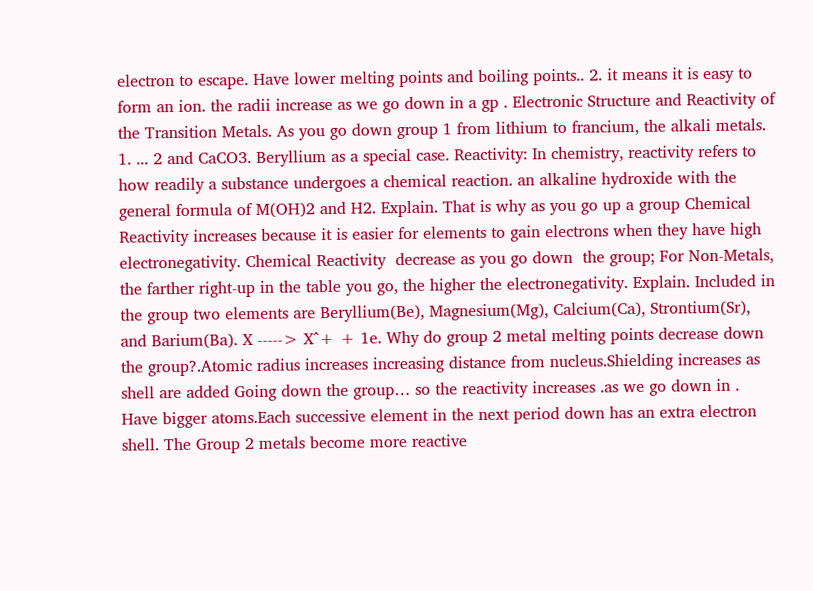electron to escape. Have lower melting points and boiling points.. 2. it means it is easy to form an ion. the radii increase as we go down in a gp . Electronic Structure and Reactivity of the Transition Metals. As you go down group 1 from lithium to francium, the alkali metals. 1. ... 2 and CaCO3. Beryllium as a special case. Reactivity: In chemistry, reactivity refers to how readily a substance undergoes a chemical reaction. an alkaline hydroxide with the general formula of M(OH)2 and H2. Explain. That is why as you go up a group Chemical Reactivity increases because it is easier for elements to gain electrons when they have high electronegativity. Chemical Reactivity  decrease as you go down  the group; For Non-Metals, the farther right-up in the table you go, the higher the electronegativity. Explain. Included in the group two elements are Beryllium(Be), Magnesium(Mg), Calcium(Ca), Strontium(Sr), and Barium(Ba). X -----> X^+ + 1e. Why do group 2 metal melting points decrease down the group?.Atomic radius increases increasing distance from nucleus.Shielding increases as shell are added Going down the group… so the reactivity increases .as we go down in . Have bigger atoms.Each successive element in the next period down has an extra electron shell. The Group 2 metals become more reactive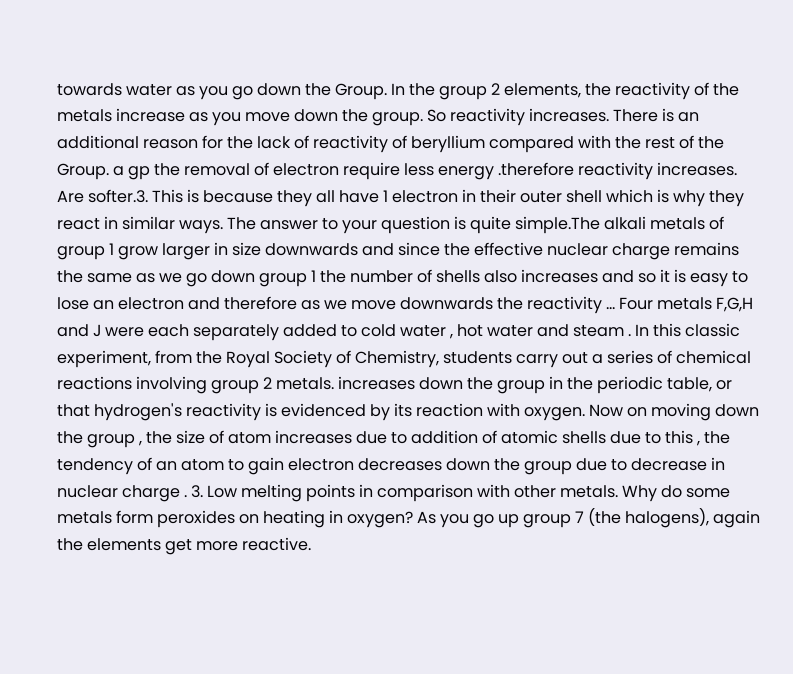towards water as you go down the Group. In the group 2 elements, the reactivity of the metals increase as you move down the group. So reactivity increases. There is an additional reason for the lack of reactivity of beryllium compared with the rest of the Group. a gp the removal of electron require less energy .therefore reactivity increases. Are softer.3. This is because they all have 1 electron in their outer shell which is why they react in similar ways. The answer to your question is quite simple.The alkali metals of group 1 grow larger in size downwards and since the effective nuclear charge remains the same as we go down group 1 the number of shells also increases and so it is easy to lose an electron and therefore as we move downwards the reactivity … Four metals F,G,H and J were each separately added to cold water , hot water and steam . In this classic experiment, from the Royal Society of Chemistry, students carry out a series of chemical reactions involving group 2 metals. increases down the group in the periodic table, or that hydrogen's reactivity is evidenced by its reaction with oxygen. Now on moving down the group , the size of atom increases due to addition of atomic shells due to this , the tendency of an atom to gain electron decreases down the group due to decrease in nuclear charge . 3. Low melting points in comparison with other metals. Why do some metals form peroxides on heating in oxygen? As you go up group 7 (the halogens), again the elements get more reactive.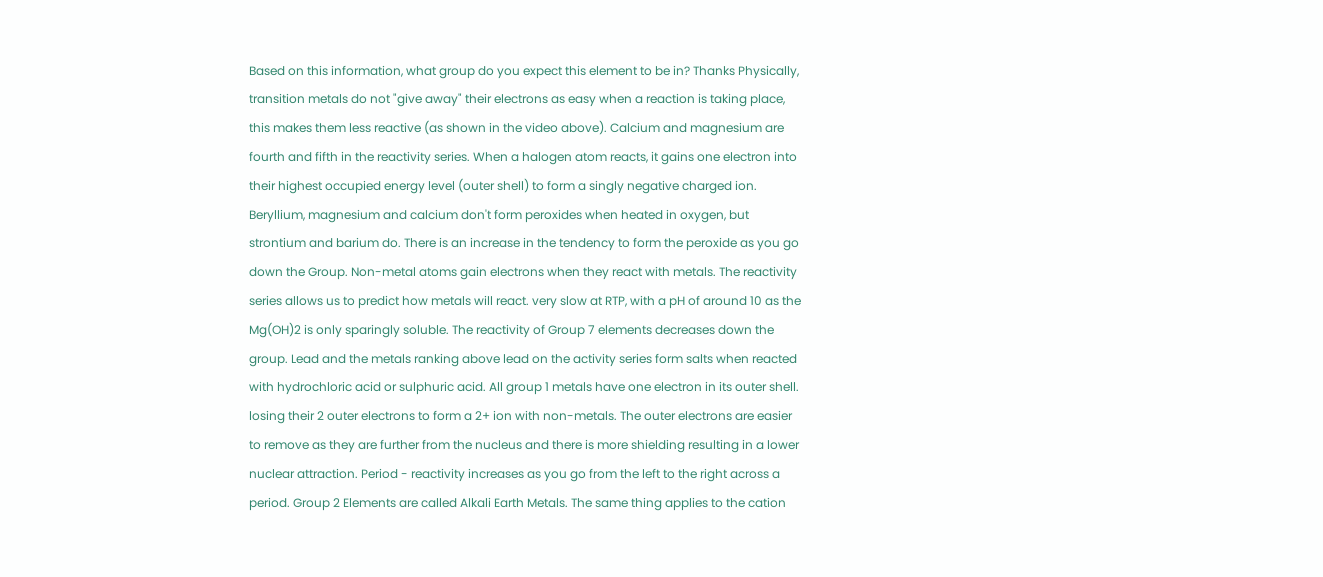Based on this information, what group do you expect this element to be in? Thanks Physically, transition metals do not "give away" their electrons as easy when a reaction is taking place, this makes them less reactive (as shown in the video above). Calcium and magnesium are fourth and fifth in the reactivity series. When a halogen atom reacts, it gains one electron into their highest occupied energy level (outer shell) to form a singly negative charged ion. Beryllium, magnesium and calcium don't form peroxides when heated in oxygen, but strontium and barium do. There is an increase in the tendency to form the peroxide as you go down the Group. Non-metal atoms gain electrons when they react with metals. The reactivity series allows us to predict how metals will react. very slow at RTP, with a pH of around 10 as the Mg(OH)2 is only sparingly soluble. The reactivity of Group 7 elements decreases down the group. Lead and the metals ranking above lead on the activity series form salts when reacted with hydrochloric acid or sulphuric acid. All group 1 metals have one electron in its outer shell. losing their 2 outer electrons to form a 2+ ion with non-metals. The outer electrons are easier to remove as they are further from the nucleus and there is more shielding resulting in a lower nuclear attraction. Period - reactivity increases as you go from the left to the right across a period. Group 2 Elements are called Alkali Earth Metals. The same thing applies to the cation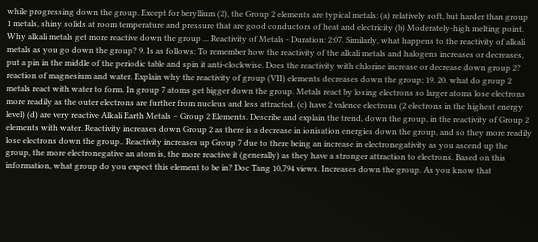while progressing down the group. Except for beryllium (2), the Group 2 elements are typical metals: (a) relatively soft, but harder than group 1 metals, shiny solids at room temperature and pressure that are good conductors of heat and electricity (b) Moderately-high melting point. Why alkali metals get more reactive down the group ... Reactivity of Metals - Duration: 2:07. Similarly, what happens to the reactivity of alkali metals as you go down the group? 9. Is as follows: To remember how the reactivity of the alkali metals and halogens increases or decreases, put a pin in the middle of the periodic table and spin it anti-clockwise. Does the reactivity with chlorine increase or decrease down group 2? reaction of magnesium and water. Explain why the reactivity of group (VII) elements decreases down the group; 19. 20. what do group 2 metals react with water to form. In group 7 atoms get bigger down the group. Metals react by losing electrons so larger atoms lose electrons more readily as the outer electrons are further from nucleus and less attracted. (c) have 2 valence electrons (2 electrons in the highest energy level) (d) are very reactive Alkali Earth Metals – Group 2 Elements. Describe and explain the trend, down the group, in the reactivity of Group 2 elements with water. Reactivity increases down Group 2 as there is a decrease in ionisation energies down the group, and so they more readily lose electrons down the group.. Reactivity increases up Group 7 due to there being an increase in electronegativity as you ascend up the group, the more electronegative an atom is, the more reactive it (generally) as they have a stronger attraction to electrons. Based on this information, what group do you expect this element to be in? Doc Tang 10,794 views. Increases down the group. As you know that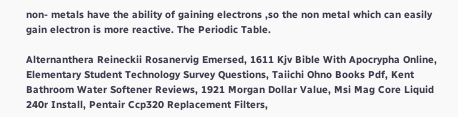non- metals have the ability of gaining electrons ,so the non metal which can easily gain electron is more reactive. The Periodic Table.

Alternanthera Reineckii Rosanervig Emersed, 1611 Kjv Bible With Apocrypha Online, Elementary Student Technology Survey Questions, Taiichi Ohno Books Pdf, Kent Bathroom Water Softener Reviews, 1921 Morgan Dollar Value, Msi Mag Core Liquid 240r Install, Pentair Ccp320 Replacement Filters,